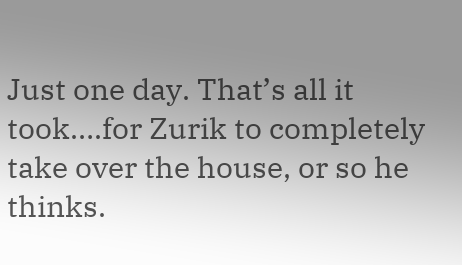Just one day. That’s all it took….for Zurik to completely take over the house, or so he thinks.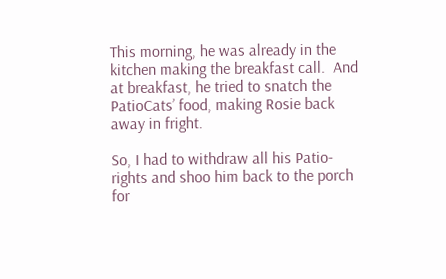This morning, he was already in the kitchen making the breakfast call.  And at breakfast, he tried to snatch the PatioCats’ food, making Rosie back away in fright.

So, I had to withdraw all his Patio-rights and shoo him back to the porch for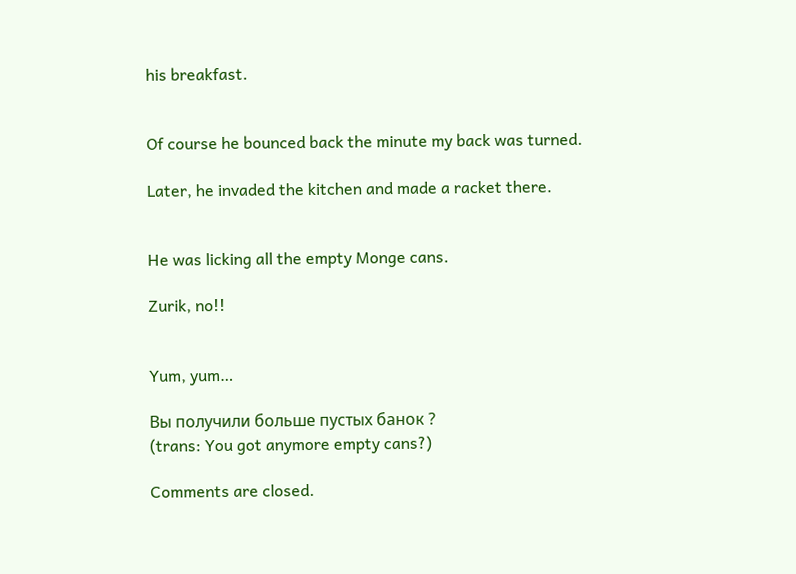his breakfast.


Of course he bounced back the minute my back was turned.

Later, he invaded the kitchen and made a racket there.


He was licking all the empty Monge cans.

Zurik, no!!


Yum, yum…

Вы получили больше пустых банок ?
(trans: You got anymore empty cans?)

Comments are closed.